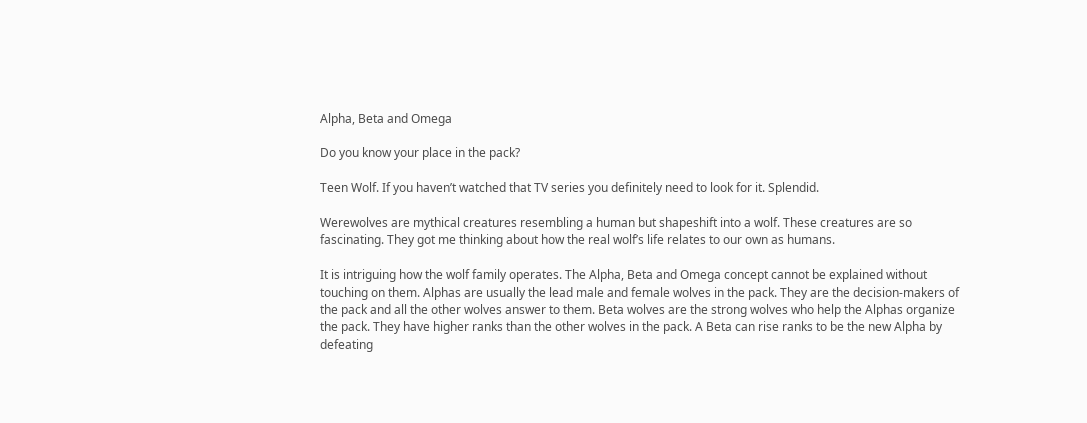Alpha, Beta and Omega

Do you know your place in the pack?

Teen Wolf. If you haven’t watched that TV series you definitely need to look for it. Splendid.

Werewolves are mythical creatures resembling a human but shapeshift into a wolf. These creatures are so fascinating. They got me thinking about how the real wolf’s life relates to our own as humans.

It is intriguing how the wolf family operates. The Alpha, Beta and Omega concept cannot be explained without touching on them. Alphas are usually the lead male and female wolves in the pack. They are the decision-makers of the pack and all the other wolves answer to them. Beta wolves are the strong wolves who help the Alphas organize the pack. They have higher ranks than the other wolves in the pack. A Beta can rise ranks to be the new Alpha by defeating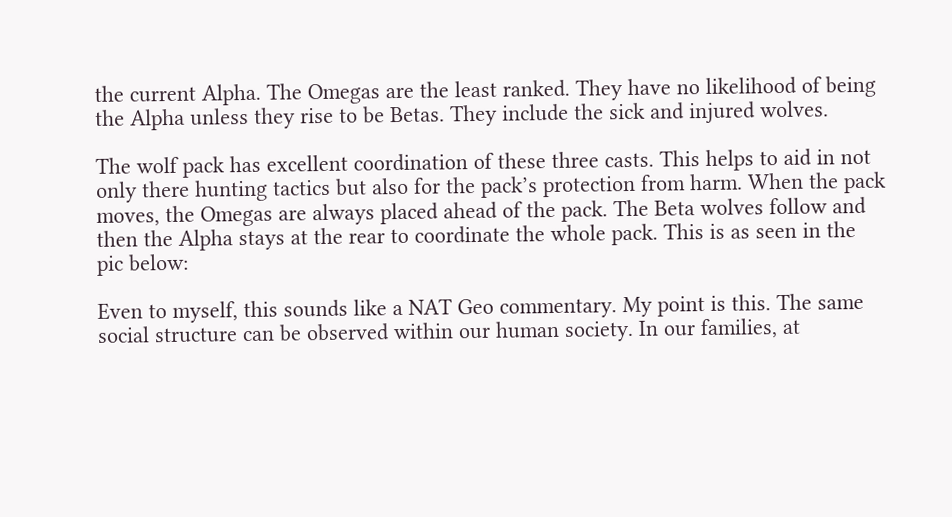the current Alpha. The Omegas are the least ranked. They have no likelihood of being the Alpha unless they rise to be Betas. They include the sick and injured wolves.

The wolf pack has excellent coordination of these three casts. This helps to aid in not only there hunting tactics but also for the pack’s protection from harm. When the pack moves, the Omegas are always placed ahead of the pack. The Beta wolves follow and then the Alpha stays at the rear to coordinate the whole pack. This is as seen in the pic below:

Even to myself, this sounds like a NAT Geo commentary. My point is this. The same social structure can be observed within our human society. In our families, at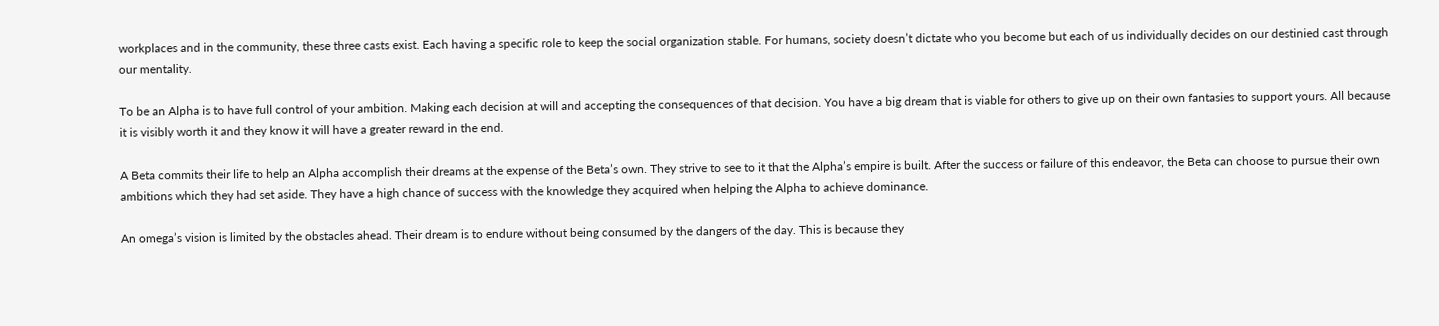workplaces and in the community, these three casts exist. Each having a specific role to keep the social organization stable. For humans, society doesn’t dictate who you become but each of us individually decides on our destinied cast through our mentality.

To be an Alpha is to have full control of your ambition. Making each decision at will and accepting the consequences of that decision. You have a big dream that is viable for others to give up on their own fantasies to support yours. All because it is visibly worth it and they know it will have a greater reward in the end.

A Beta commits their life to help an Alpha accomplish their dreams at the expense of the Beta’s own. They strive to see to it that the Alpha’s empire is built. After the success or failure of this endeavor, the Beta can choose to pursue their own ambitions which they had set aside. They have a high chance of success with the knowledge they acquired when helping the Alpha to achieve dominance.

An omega’s vision is limited by the obstacles ahead. Their dream is to endure without being consumed by the dangers of the day. This is because they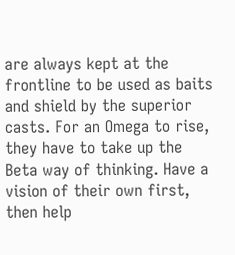are always kept at the frontline to be used as baits and shield by the superior casts. For an Omega to rise, they have to take up the Beta way of thinking. Have a vision of their own first, then help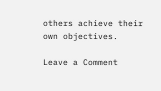others achieve their own objectives.

Leave a Comment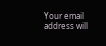Your email address will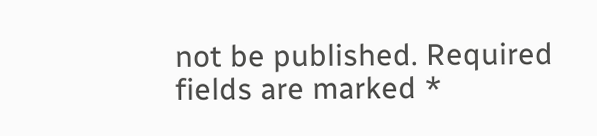not be published. Required fields are marked *